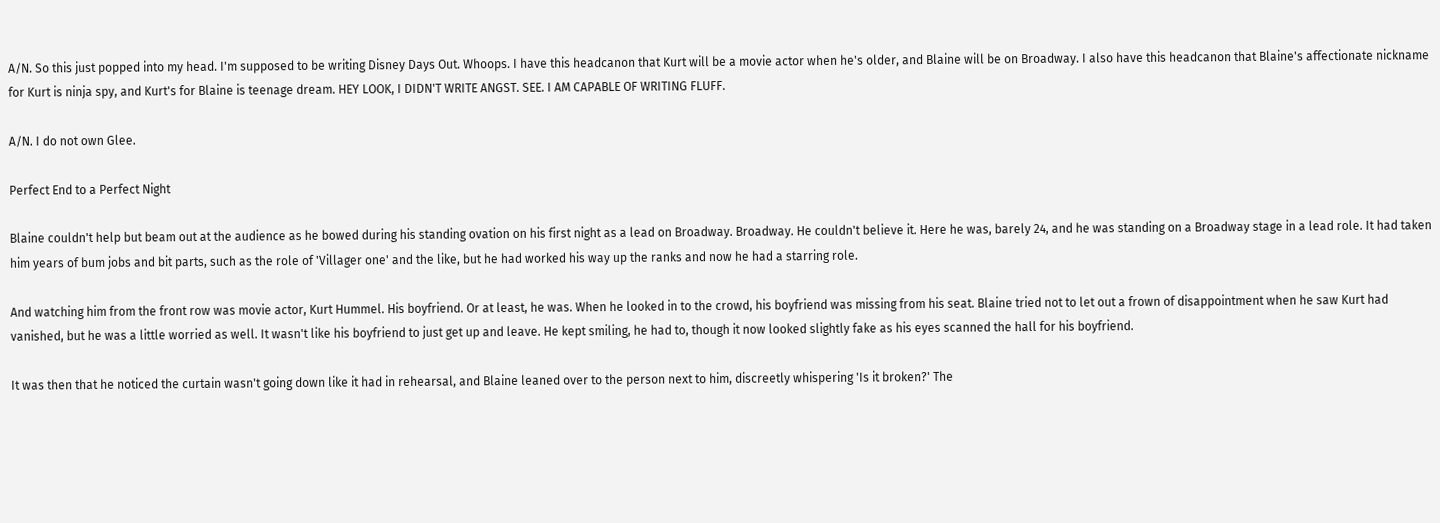A/N. So this just popped into my head. I'm supposed to be writing Disney Days Out. Whoops. I have this headcanon that Kurt will be a movie actor when he's older, and Blaine will be on Broadway. I also have this headcanon that Blaine's affectionate nickname for Kurt is ninja spy, and Kurt's for Blaine is teenage dream. HEY LOOK, I DIDN'T WRITE ANGST. SEE. I AM CAPABLE OF WRITING FLUFF.

A/N. I do not own Glee.

Perfect End to a Perfect Night

Blaine couldn't help but beam out at the audience as he bowed during his standing ovation on his first night as a lead on Broadway. Broadway. He couldn't believe it. Here he was, barely 24, and he was standing on a Broadway stage in a lead role. It had taken him years of bum jobs and bit parts, such as the role of 'Villager one' and the like, but he had worked his way up the ranks and now he had a starring role.

And watching him from the front row was movie actor, Kurt Hummel. His boyfriend. Or at least, he was. When he looked in to the crowd, his boyfriend was missing from his seat. Blaine tried not to let out a frown of disappointment when he saw Kurt had vanished, but he was a little worried as well. It wasn't like his boyfriend to just get up and leave. He kept smiling, he had to, though it now looked slightly fake as his eyes scanned the hall for his boyfriend.

It was then that he noticed the curtain wasn't going down like it had in rehearsal, and Blaine leaned over to the person next to him, discreetly whispering 'Is it broken?' The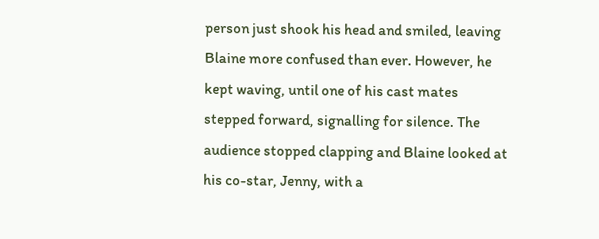person just shook his head and smiled, leaving Blaine more confused than ever. However, he kept waving, until one of his cast mates stepped forward, signalling for silence. The audience stopped clapping and Blaine looked at his co-star, Jenny, with a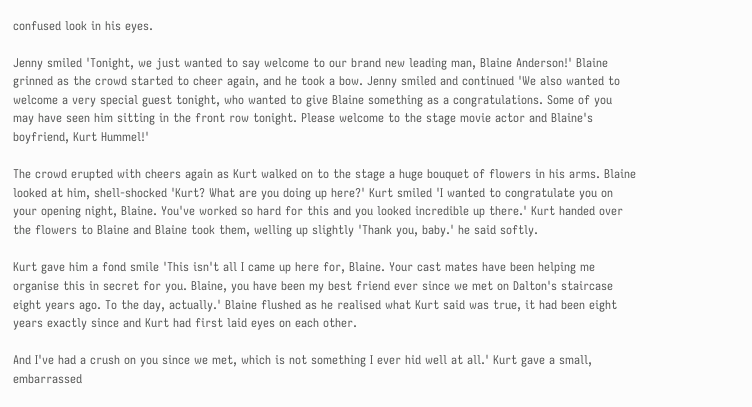confused look in his eyes.

Jenny smiled 'Tonight, we just wanted to say welcome to our brand new leading man, Blaine Anderson!' Blaine grinned as the crowd started to cheer again, and he took a bow. Jenny smiled and continued 'We also wanted to welcome a very special guest tonight, who wanted to give Blaine something as a congratulations. Some of you may have seen him sitting in the front row tonight. Please welcome to the stage movie actor and Blaine's boyfriend, Kurt Hummel!'

The crowd erupted with cheers again as Kurt walked on to the stage a huge bouquet of flowers in his arms. Blaine looked at him, shell-shocked 'Kurt? What are you doing up here?' Kurt smiled 'I wanted to congratulate you on your opening night, Blaine. You've worked so hard for this and you looked incredible up there.' Kurt handed over the flowers to Blaine and Blaine took them, welling up slightly 'Thank you, baby.' he said softly.

Kurt gave him a fond smile 'This isn't all I came up here for, Blaine. Your cast mates have been helping me organise this in secret for you. Blaine, you have been my best friend ever since we met on Dalton's staircase eight years ago. To the day, actually.' Blaine flushed as he realised what Kurt said was true, it had been eight years exactly since and Kurt had first laid eyes on each other.

And I've had a crush on you since we met, which is not something I ever hid well at all.' Kurt gave a small, embarrassed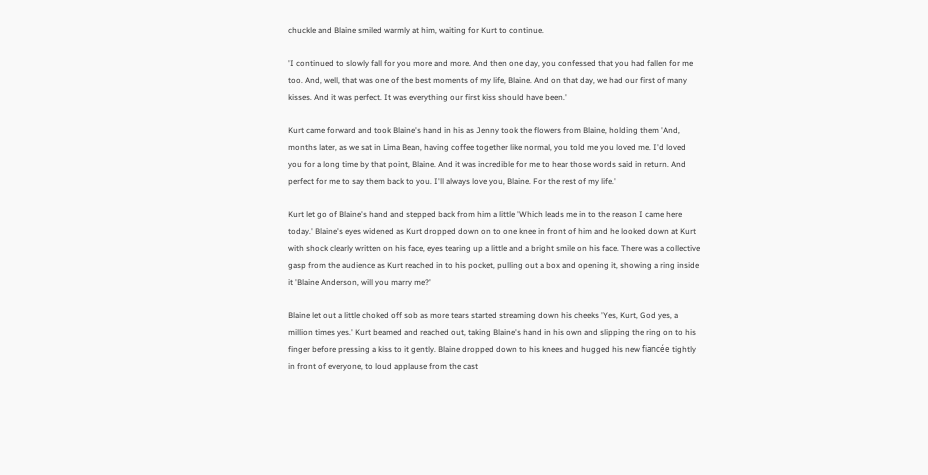chuckle and Blaine smiled warmly at him, waiting for Kurt to continue.

'I continued to slowly fall for you more and more. And then one day, you confessed that you had fallen for me too. And, well, that was one of the best moments of my life, Blaine. And on that day, we had our first of many kisses. And it was perfect. It was everything our first kiss should have been.'

Kurt came forward and took Blaine's hand in his as Jenny took the flowers from Blaine, holding them 'And, months later, as we sat in Lima Bean, having coffee together like normal, you told me you loved me. I'd loved you for a long time by that point, Blaine. And it was incredible for me to hear those words said in return. And perfect for me to say them back to you. I'll always love you, Blaine. For the rest of my life.'

Kurt let go of Blaine's hand and stepped back from him a little 'Which leads me in to the reason I came here today.' Blaine's eyes widened as Kurt dropped down on to one knee in front of him and he looked down at Kurt with shock clearly written on his face, eyes tearing up a little and a bright smile on his face. There was a collective gasp from the audience as Kurt reached in to his pocket, pulling out a box and opening it, showing a ring inside it 'Blaine Anderson, will you marry me?'

Blaine let out a little choked off sob as more tears started streaming down his cheeks 'Yes, Kurt, God yes, a million times yes.' Kurt beamed and reached out, taking Blaine's hand in his own and slipping the ring on to his finger before pressing a kiss to it gently. Blaine dropped down to his knees and hugged his new fiancée tightly in front of everyone, to loud applause from the cast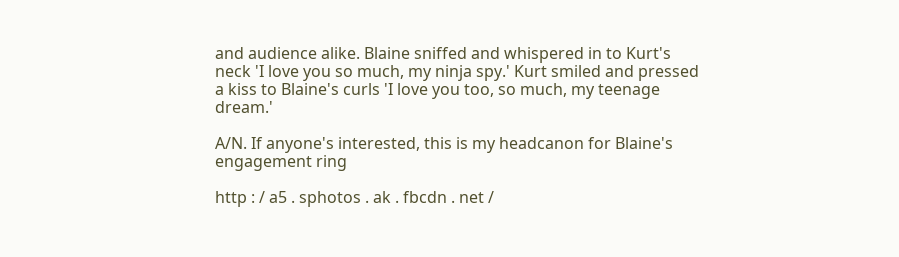and audience alike. Blaine sniffed and whispered in to Kurt's neck 'I love you so much, my ninja spy.' Kurt smiled and pressed a kiss to Blaine's curls 'I love you too, so much, my teenage dream.'

A/N. If anyone's interested, this is my headcanon for Blaine's engagement ring

http : / a5 . sphotos . ak . fbcdn . net /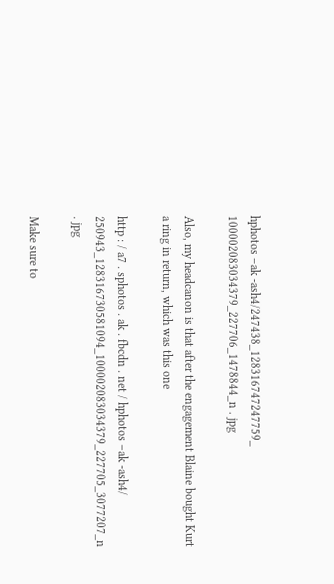hphotos –ak -ash4/247438_128316747247759_ 100002083034379_227706_1478844_n . jpg

Also, my headcanon is that after the engagement Blaine bought Kurt a ring in return, which was this one

http : / a7 . sphotos . ak . fbcdn . net / hphotos –ak -ash4/ 250943_128316730581094_100002083034379_227705_3077207_n . jpg

Make sure to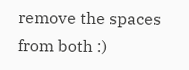remove the spaces from both :)